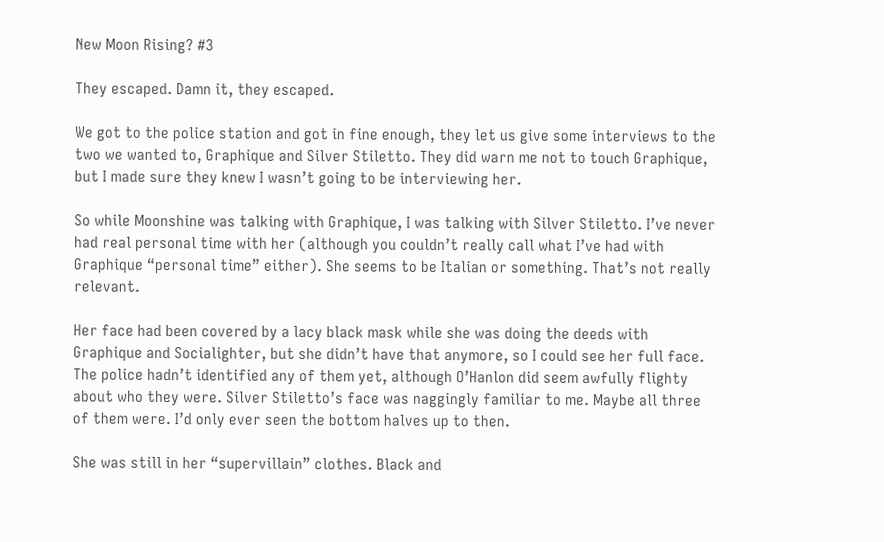New Moon Rising? #3

They escaped. Damn it, they escaped.

We got to the police station and got in fine enough, they let us give some interviews to the two we wanted to, Graphique and Silver Stiletto. They did warn me not to touch Graphique, but I made sure they knew I wasn’t going to be interviewing her.

So while Moonshine was talking with Graphique, I was talking with Silver Stiletto. I’ve never had real personal time with her (although you couldn’t really call what I’ve had with Graphique “personal time” either). She seems to be Italian or something. That’s not really relevant.

Her face had been covered by a lacy black mask while she was doing the deeds with Graphique and Socialighter, but she didn’t have that anymore, so I could see her full face. The police hadn’t identified any of them yet, although O’Hanlon did seem awfully flighty about who they were. Silver Stiletto’s face was naggingly familiar to me. Maybe all three of them were. I’d only ever seen the bottom halves up to then.

She was still in her “supervillain” clothes. Black and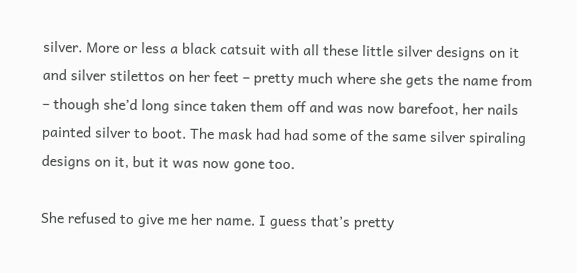silver. More or less a black catsuit with all these little silver designs on it and silver stilettos on her feet – pretty much where she gets the name from – though she’d long since taken them off and was now barefoot, her nails painted silver to boot. The mask had had some of the same silver spiraling designs on it, but it was now gone too.

She refused to give me her name. I guess that’s pretty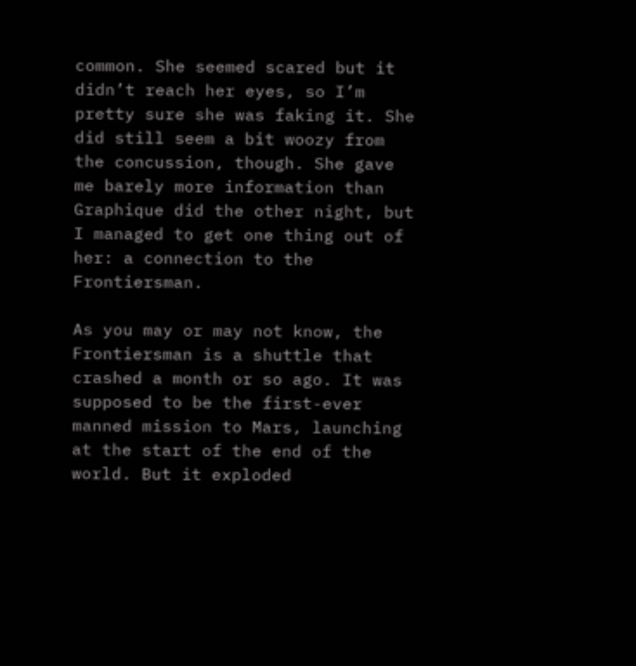common. She seemed scared but it didn’t reach her eyes, so I’m pretty sure she was faking it. She did still seem a bit woozy from the concussion, though. She gave me barely more information than Graphique did the other night, but I managed to get one thing out of her: a connection to the Frontiersman.

As you may or may not know, the Frontiersman is a shuttle that crashed a month or so ago. It was supposed to be the first-ever manned mission to Mars, launching at the start of the end of the world. But it exploded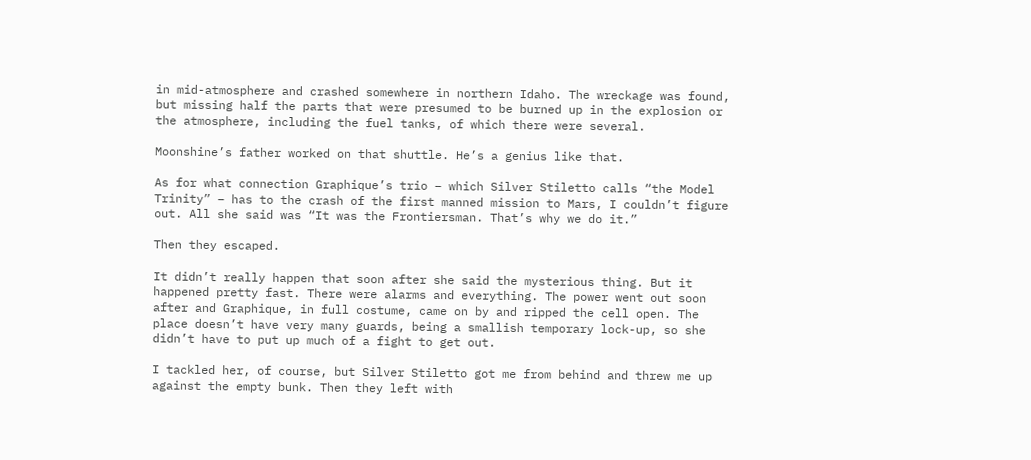in mid-atmosphere and crashed somewhere in northern Idaho. The wreckage was found, but missing half the parts that were presumed to be burned up in the explosion or the atmosphere, including the fuel tanks, of which there were several.

Moonshine’s father worked on that shuttle. He’s a genius like that.

As for what connection Graphique’s trio – which Silver Stiletto calls “the Model Trinity” – has to the crash of the first manned mission to Mars, I couldn’t figure out. All she said was “It was the Frontiersman. That’s why we do it.”

Then they escaped.

It didn’t really happen that soon after she said the mysterious thing. But it happened pretty fast. There were alarms and everything. The power went out soon after and Graphique, in full costume, came on by and ripped the cell open. The place doesn’t have very many guards, being a smallish temporary lock-up, so she didn’t have to put up much of a fight to get out.

I tackled her, of course, but Silver Stiletto got me from behind and threw me up against the empty bunk. Then they left with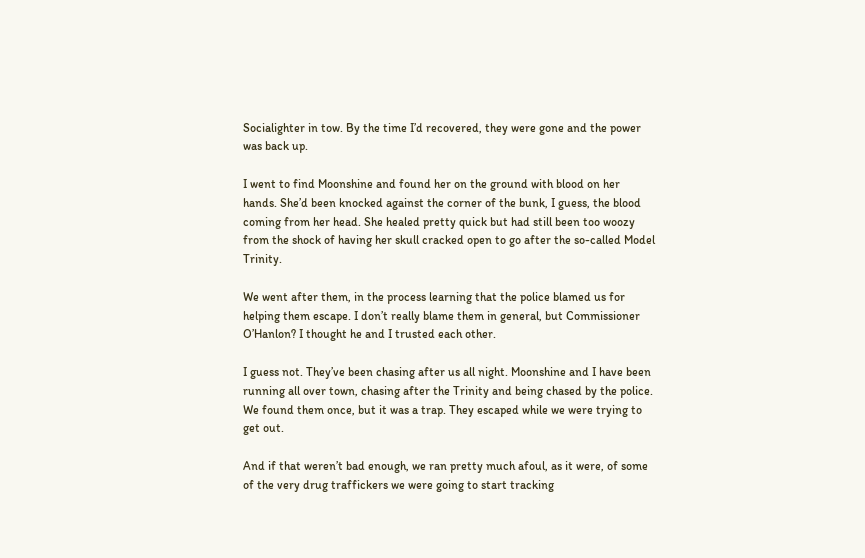Socialighter in tow. By the time I’d recovered, they were gone and the power was back up.

I went to find Moonshine and found her on the ground with blood on her hands. She’d been knocked against the corner of the bunk, I guess, the blood coming from her head. She healed pretty quick but had still been too woozy from the shock of having her skull cracked open to go after the so-called Model Trinity.

We went after them, in the process learning that the police blamed us for helping them escape. I don’t really blame them in general, but Commissioner O’Hanlon? I thought he and I trusted each other.

I guess not. They’ve been chasing after us all night. Moonshine and I have been running all over town, chasing after the Trinity and being chased by the police. We found them once, but it was a trap. They escaped while we were trying to get out.

And if that weren’t bad enough, we ran pretty much afoul, as it were, of some of the very drug traffickers we were going to start tracking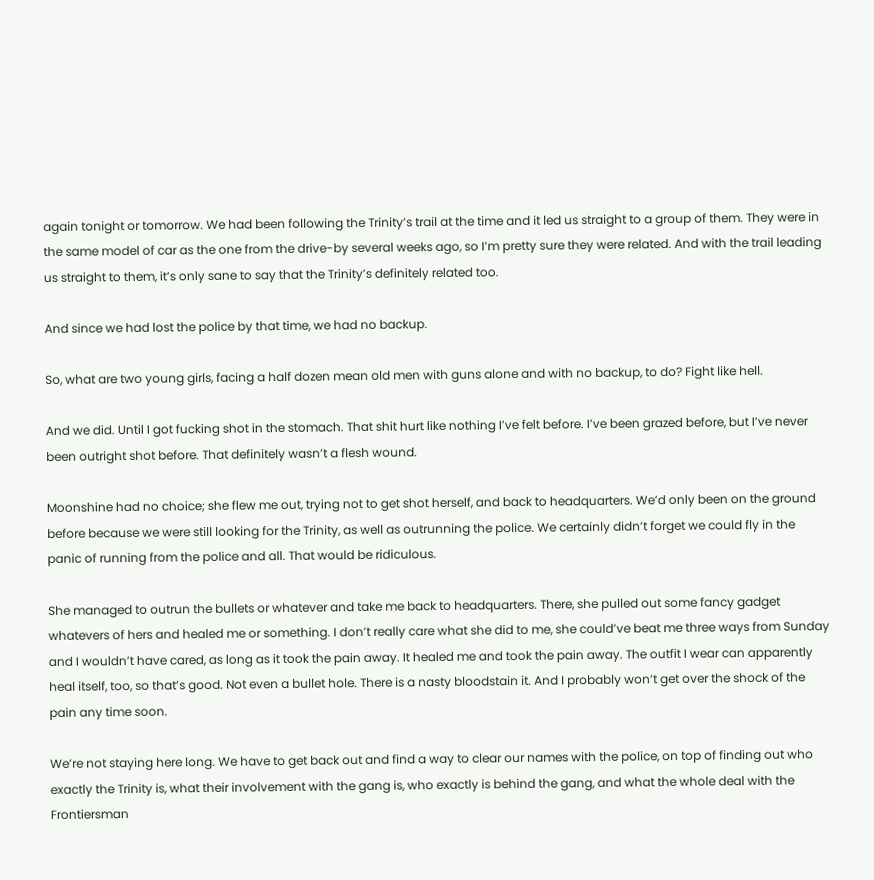again tonight or tomorrow. We had been following the Trinity’s trail at the time and it led us straight to a group of them. They were in the same model of car as the one from the drive-by several weeks ago, so I’m pretty sure they were related. And with the trail leading us straight to them, it’s only sane to say that the Trinity’s definitely related too.

And since we had lost the police by that time, we had no backup.

So, what are two young girls, facing a half dozen mean old men with guns alone and with no backup, to do? Fight like hell.

And we did. Until I got fucking shot in the stomach. That shit hurt like nothing I’ve felt before. I’ve been grazed before, but I’ve never been outright shot before. That definitely wasn’t a flesh wound.

Moonshine had no choice; she flew me out, trying not to get shot herself, and back to headquarters. We’d only been on the ground before because we were still looking for the Trinity, as well as outrunning the police. We certainly didn’t forget we could fly in the panic of running from the police and all. That would be ridiculous.

She managed to outrun the bullets or whatever and take me back to headquarters. There, she pulled out some fancy gadget whatevers of hers and healed me or something. I don’t really care what she did to me, she could’ve beat me three ways from Sunday and I wouldn’t have cared, as long as it took the pain away. It healed me and took the pain away. The outfit I wear can apparently heal itself, too, so that’s good. Not even a bullet hole. There is a nasty bloodstain it. And I probably won’t get over the shock of the pain any time soon.

We’re not staying here long. We have to get back out and find a way to clear our names with the police, on top of finding out who exactly the Trinity is, what their involvement with the gang is, who exactly is behind the gang, and what the whole deal with the Frontiersman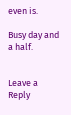even is.

Busy day and a half.


Leave a Reply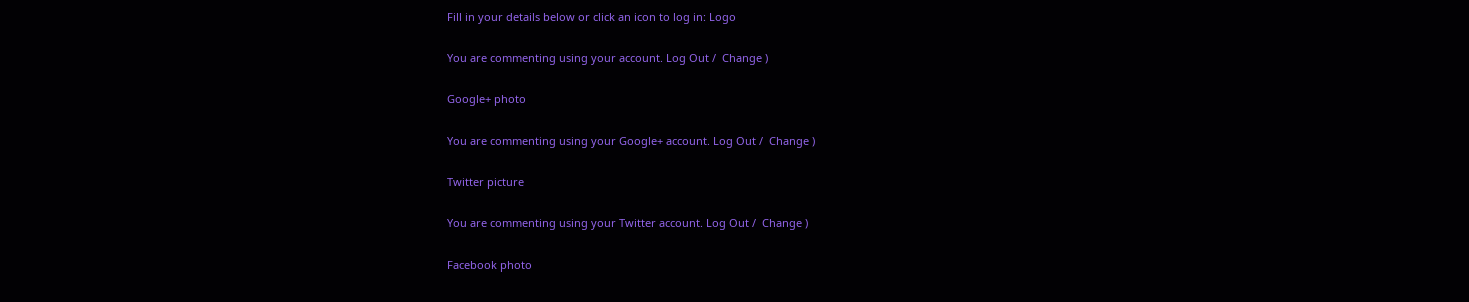Fill in your details below or click an icon to log in: Logo

You are commenting using your account. Log Out /  Change )

Google+ photo

You are commenting using your Google+ account. Log Out /  Change )

Twitter picture

You are commenting using your Twitter account. Log Out /  Change )

Facebook photo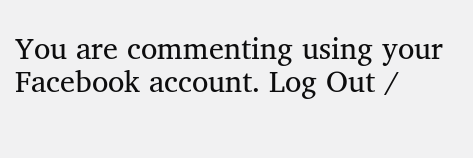You are commenting using your Facebook account. Log Out /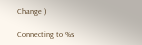Change )

Connecting to %s